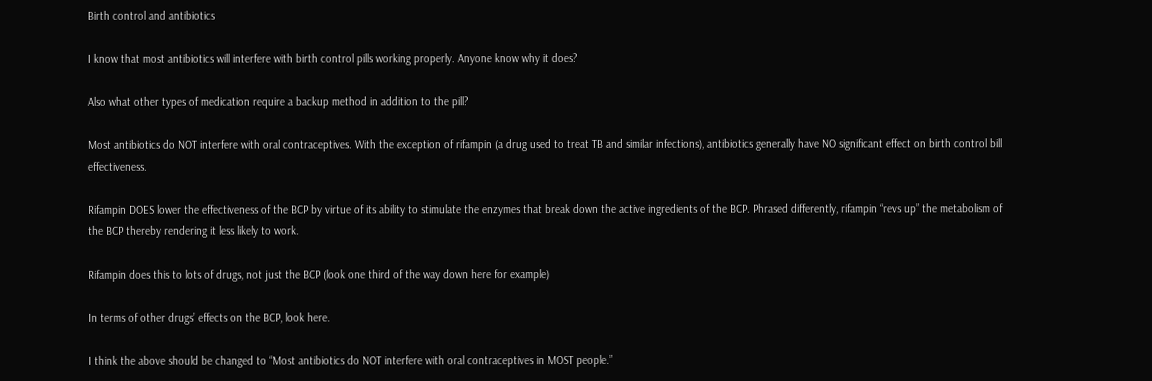Birth control and antibiotics

I know that most antibiotics will interfere with birth control pills working properly. Anyone know why it does?

Also what other types of medication require a backup method in addition to the pill?

Most antibiotics do NOT interfere with oral contraceptives. With the exception of rifampin (a drug used to treat TB and similar infections), antibiotics generally have NO significant effect on birth control bill effectiveness.

Rifampin DOES lower the effectiveness of the BCP by virtue of its ability to stimulate the enzymes that break down the active ingredients of the BCP. Phrased differently, rifampin “revs up” the metabolism of the BCP thereby rendering it less likely to work.

Rifampin does this to lots of drugs, not just the BCP (look one third of the way down here for example)

In terms of other drugs’ effects on the BCP, look here.

I think the above should be changed to “Most antibiotics do NOT interfere with oral contraceptives in MOST people.”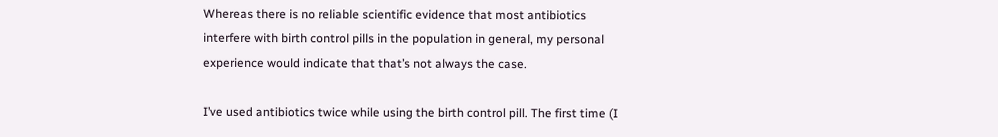Whereas there is no reliable scientific evidence that most antibiotics interfere with birth control pills in the population in general, my personal experience would indicate that that’s not always the case.

I’ve used antibiotics twice while using the birth control pill. The first time (I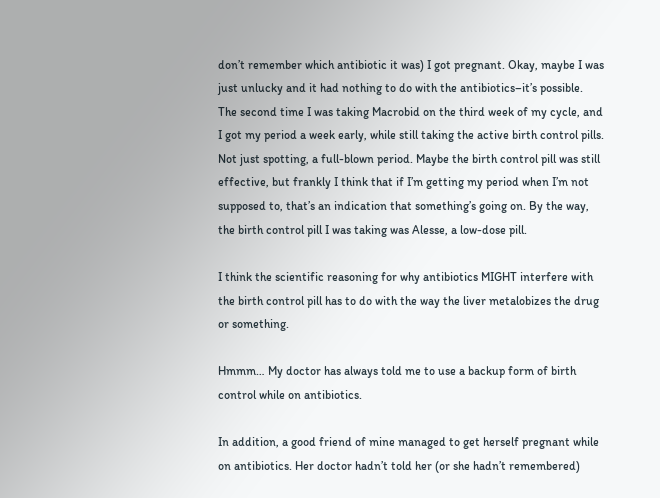don’t remember which antibiotic it was) I got pregnant. Okay, maybe I was just unlucky and it had nothing to do with the antibiotics–it’s possible. The second time I was taking Macrobid on the third week of my cycle, and I got my period a week early, while still taking the active birth control pills. Not just spotting, a full-blown period. Maybe the birth control pill was still effective, but frankly I think that if I’m getting my period when I’m not supposed to, that’s an indication that something’s going on. By the way, the birth control pill I was taking was Alesse, a low-dose pill.

I think the scientific reasoning for why antibiotics MIGHT interfere with the birth control pill has to do with the way the liver metalobizes the drug or something.

Hmmm… My doctor has always told me to use a backup form of birth control while on antibiotics.

In addition, a good friend of mine managed to get herself pregnant while on antibiotics. Her doctor hadn’t told her (or she hadn’t remembered)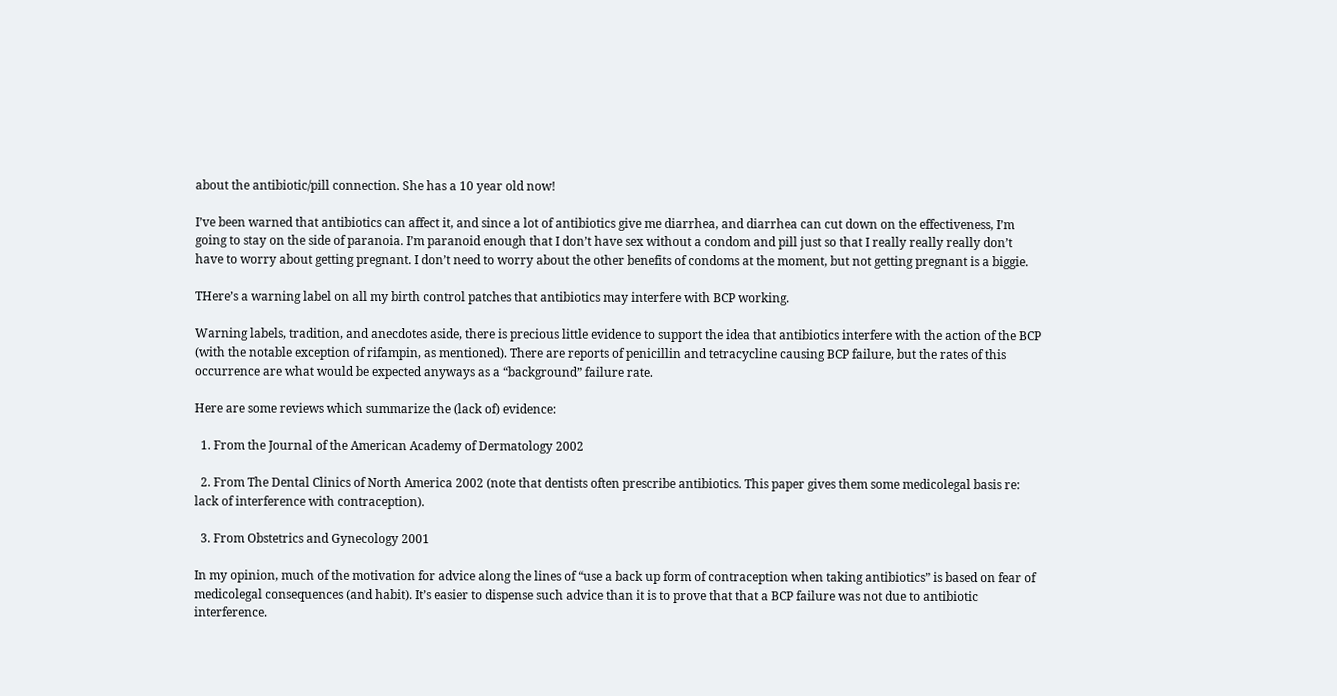about the antibiotic/pill connection. She has a 10 year old now!

I’ve been warned that antibiotics can affect it, and since a lot of antibiotics give me diarrhea, and diarrhea can cut down on the effectiveness, I’m going to stay on the side of paranoia. I’m paranoid enough that I don’t have sex without a condom and pill just so that I really really really don’t have to worry about getting pregnant. I don’t need to worry about the other benefits of condoms at the moment, but not getting pregnant is a biggie.

THere’s a warning label on all my birth control patches that antibiotics may interfere with BCP working.

Warning labels, tradition, and anecdotes aside, there is precious little evidence to support the idea that antibiotics interfere with the action of the BCP (with the notable exception of rifampin, as mentioned). There are reports of penicillin and tetracycline causing BCP failure, but the rates of this occurrence are what would be expected anyways as a “background” failure rate.

Here are some reviews which summarize the (lack of) evidence:

  1. From the Journal of the American Academy of Dermatology 2002

  2. From The Dental Clinics of North America 2002 (note that dentists often prescribe antibiotics. This paper gives them some medicolegal basis re: lack of interference with contraception).

  3. From Obstetrics and Gynecology 2001

In my opinion, much of the motivation for advice along the lines of “use a back up form of contraception when taking antibiotics” is based on fear of medicolegal consequences (and habit). It’s easier to dispense such advice than it is to prove that that a BCP failure was not due to antibiotic interference.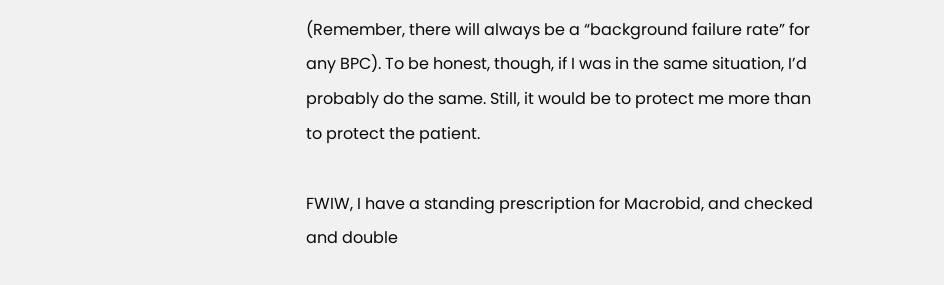(Remember, there will always be a “background failure rate” for any BPC). To be honest, though, if I was in the same situation, I’d probably do the same. Still, it would be to protect me more than to protect the patient.

FWIW, I have a standing prescription for Macrobid, and checked and double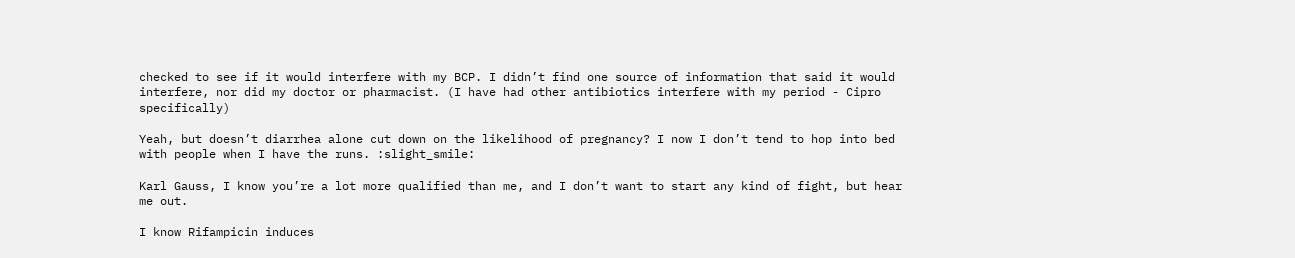checked to see if it would interfere with my BCP. I didn’t find one source of information that said it would interfere, nor did my doctor or pharmacist. (I have had other antibiotics interfere with my period - Cipro specifically)

Yeah, but doesn’t diarrhea alone cut down on the likelihood of pregnancy? I now I don’t tend to hop into bed with people when I have the runs. :slight_smile:

Karl Gauss, I know you’re a lot more qualified than me, and I don’t want to start any kind of fight, but hear me out.

I know Rifampicin induces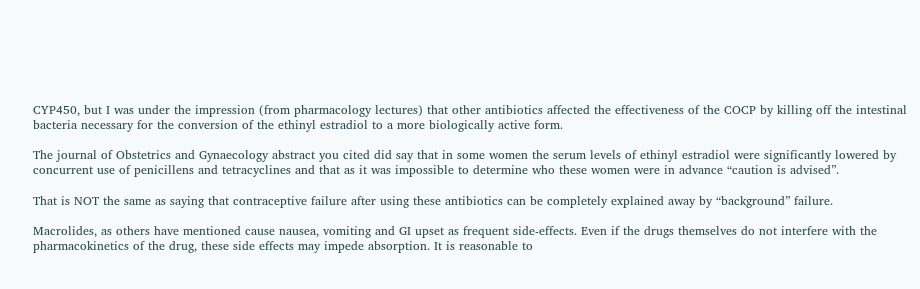CYP450, but I was under the impression (from pharmacology lectures) that other antibiotics affected the effectiveness of the COCP by killing off the intestinal bacteria necessary for the conversion of the ethinyl estradiol to a more biologically active form.

The journal of Obstetrics and Gynaecology abstract you cited did say that in some women the serum levels of ethinyl estradiol were significantly lowered by concurrent use of penicillens and tetracyclines and that as it was impossible to determine who these women were in advance “caution is advised”.

That is NOT the same as saying that contraceptive failure after using these antibiotics can be completely explained away by “background” failure.

Macrolides, as others have mentioned cause nausea, vomiting and GI upset as frequent side-effects. Even if the drugs themselves do not interfere with the pharmacokinetics of the drug, these side effects may impede absorption. It is reasonable to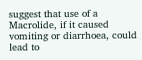suggest that use of a Macrolide, if it caused vomiting or diarrhoea, could lead to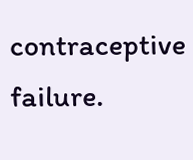contraceptive failure.